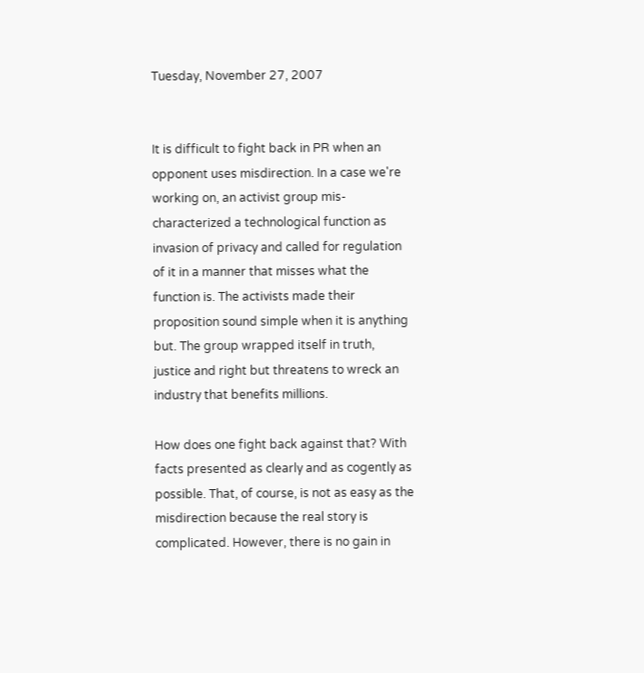Tuesday, November 27, 2007


It is difficult to fight back in PR when an opponent uses misdirection. In a case we're working on, an activist group mis-characterized a technological function as invasion of privacy and called for regulation of it in a manner that misses what the function is. The activists made their proposition sound simple when it is anything but. The group wrapped itself in truth, justice and right but threatens to wreck an industry that benefits millions.

How does one fight back against that? With facts presented as clearly and as cogently as possible. That, of course, is not as easy as the misdirection because the real story is complicated. However, there is no gain in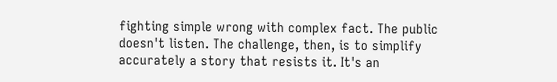fighting simple wrong with complex fact. The public doesn't listen. The challenge, then, is to simplify accurately a story that resists it. It's an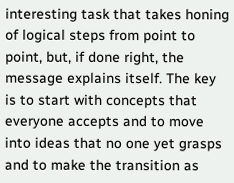interesting task that takes honing of logical steps from point to point, but, if done right, the message explains itself. The key is to start with concepts that everyone accepts and to move into ideas that no one yet grasps and to make the transition as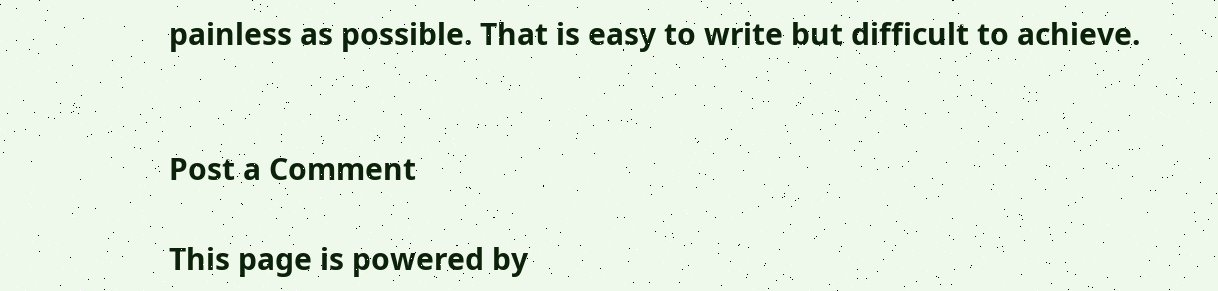painless as possible. That is easy to write but difficult to achieve.


Post a Comment

This page is powered by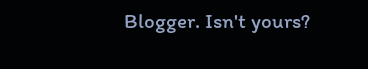Blogger. Isn't yours?